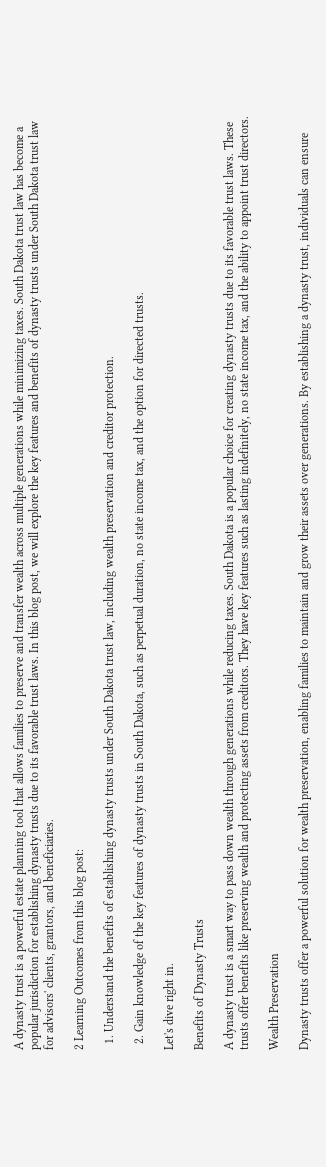A dynasty trust is a powerful estate planning tool that allows families to preserve and transfer wealth across multiple generations while minimizing taxes. South Dakota trust law has become a popular jurisdiction for establishing dynasty trusts due to its favorable trust laws. In this blog post, we will explore the key features and benefits of dynasty trusts under South Dakota trust law for advisors' clients, grantors, and beneficiaries.

2 Learning Outcomes from this blog post:

  1. Understand the benefits of establishing dynasty trusts under South Dakota trust law, including wealth preservation and creditor protection.

  2. Gain knowledge of the key features of dynasty trusts in South Dakota, such as perpetual duration, no state income tax, and the option for directed trusts.

Let's dive right in.

Benefits of Dynasty Trusts

A dynasty trust is a smart way to pass down wealth through generations while reducing taxes. South Dakota is a popular choice for creating dynasty trusts due to its favorable trust laws. These trusts offer benefits like preserving wealth and protecting assets from creditors. They have key features such as lasting indefinitely, no state income tax, and the ability to appoint trust directors.

Wealth Preservation

Dynasty trusts offer a powerful solution for wealth preservation, enabling families to maintain and grow their assets over generations. By establishing a dynasty trust, individuals can ensure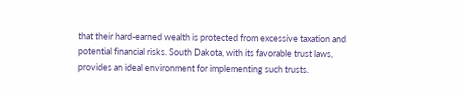that their hard-earned wealth is protected from excessive taxation and potential financial risks. South Dakota, with its favorable trust laws, provides an ideal environment for implementing such trusts.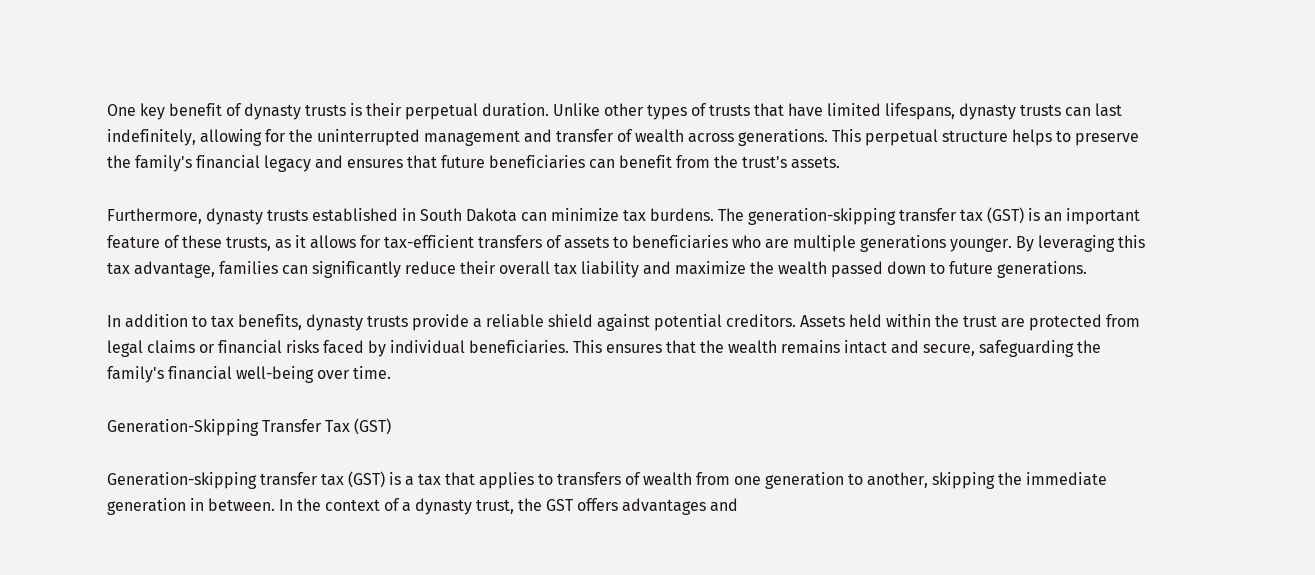One key benefit of dynasty trusts is their perpetual duration. Unlike other types of trusts that have limited lifespans, dynasty trusts can last indefinitely, allowing for the uninterrupted management and transfer of wealth across generations. This perpetual structure helps to preserve the family's financial legacy and ensures that future beneficiaries can benefit from the trust's assets.

Furthermore, dynasty trusts established in South Dakota can minimize tax burdens. The generation-skipping transfer tax (GST) is an important feature of these trusts, as it allows for tax-efficient transfers of assets to beneficiaries who are multiple generations younger. By leveraging this tax advantage, families can significantly reduce their overall tax liability and maximize the wealth passed down to future generations.

In addition to tax benefits, dynasty trusts provide a reliable shield against potential creditors. Assets held within the trust are protected from legal claims or financial risks faced by individual beneficiaries. This ensures that the wealth remains intact and secure, safeguarding the family's financial well-being over time.

Generation-Skipping Transfer Tax (GST)

Generation-skipping transfer tax (GST) is a tax that applies to transfers of wealth from one generation to another, skipping the immediate generation in between. In the context of a dynasty trust, the GST offers advantages and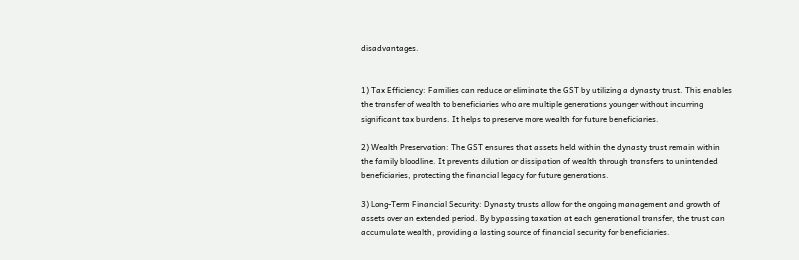disadvantages.


1) Tax Efficiency: Families can reduce or eliminate the GST by utilizing a dynasty trust. This enables the transfer of wealth to beneficiaries who are multiple generations younger without incurring significant tax burdens. It helps to preserve more wealth for future beneficiaries.

2) Wealth Preservation: The GST ensures that assets held within the dynasty trust remain within the family bloodline. It prevents dilution or dissipation of wealth through transfers to unintended beneficiaries, protecting the financial legacy for future generations.

3) Long-Term Financial Security: Dynasty trusts allow for the ongoing management and growth of assets over an extended period. By bypassing taxation at each generational transfer, the trust can accumulate wealth, providing a lasting source of financial security for beneficiaries.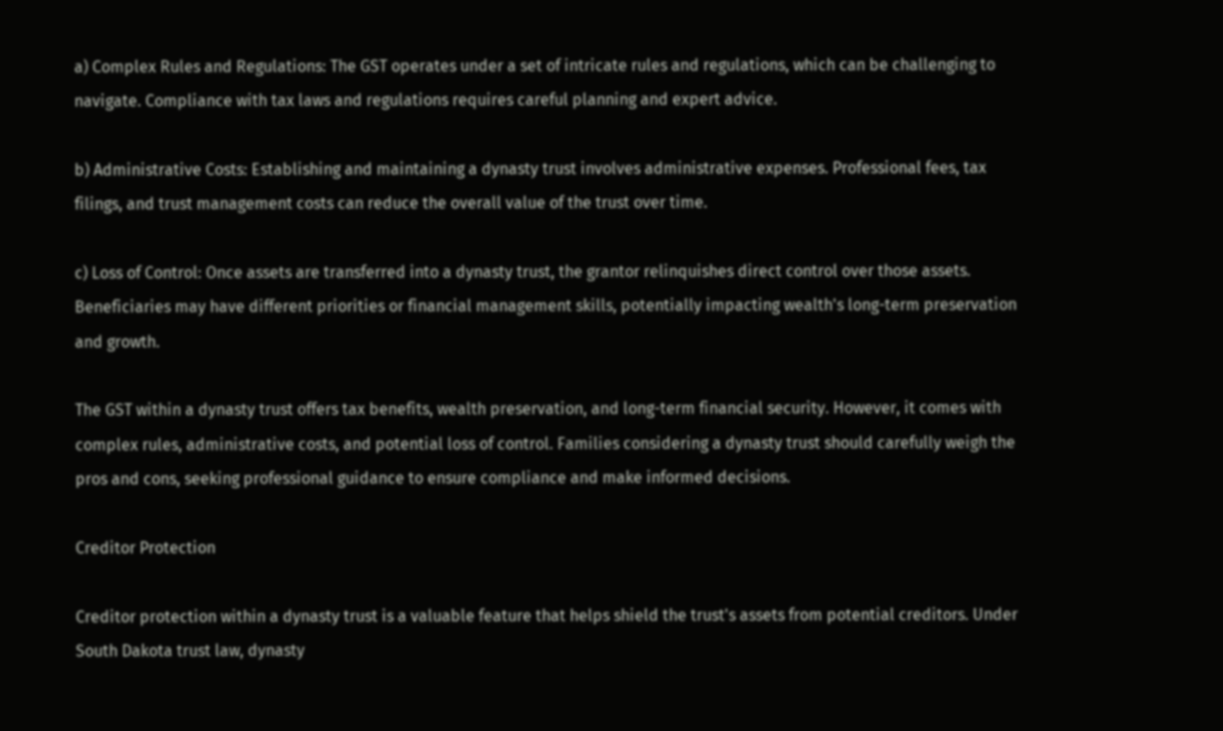a) Complex Rules and Regulations: The GST operates under a set of intricate rules and regulations, which can be challenging to navigate. Compliance with tax laws and regulations requires careful planning and expert advice.

b) Administrative Costs: Establishing and maintaining a dynasty trust involves administrative expenses. Professional fees, tax filings, and trust management costs can reduce the overall value of the trust over time.

c) Loss of Control: Once assets are transferred into a dynasty trust, the grantor relinquishes direct control over those assets. Beneficiaries may have different priorities or financial management skills, potentially impacting wealth's long-term preservation and growth.

The GST within a dynasty trust offers tax benefits, wealth preservation, and long-term financial security. However, it comes with complex rules, administrative costs, and potential loss of control. Families considering a dynasty trust should carefully weigh the pros and cons, seeking professional guidance to ensure compliance and make informed decisions.

Creditor Protection

Creditor protection within a dynasty trust is a valuable feature that helps shield the trust's assets from potential creditors. Under South Dakota trust law, dynasty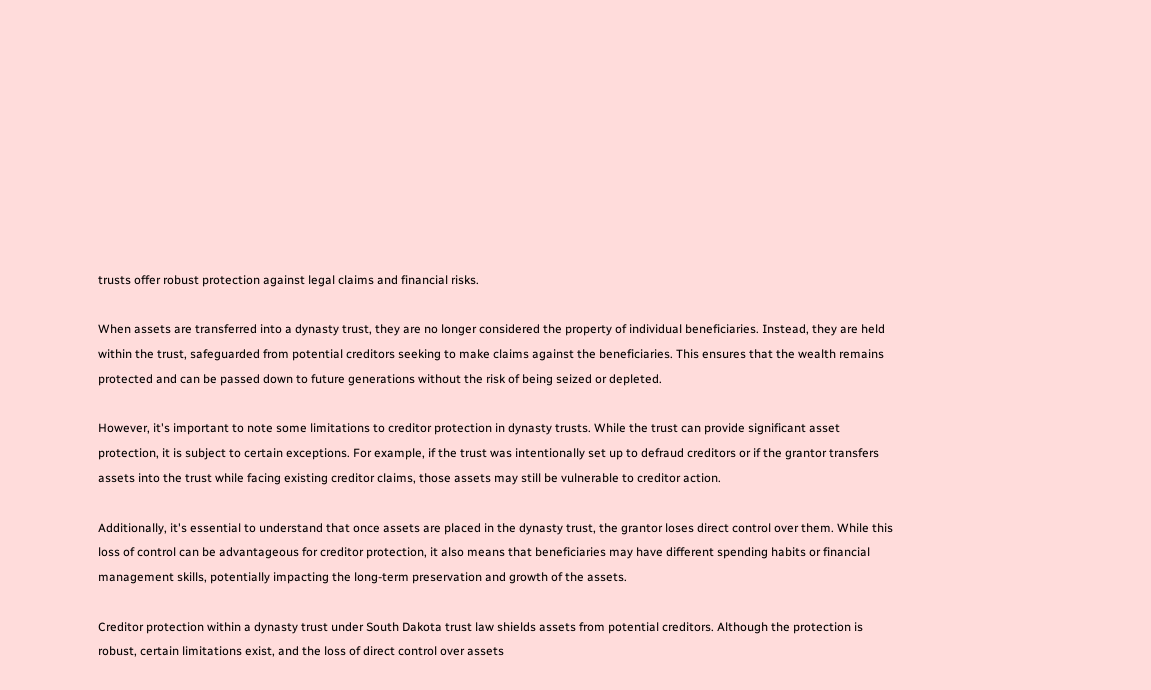trusts offer robust protection against legal claims and financial risks.

When assets are transferred into a dynasty trust, they are no longer considered the property of individual beneficiaries. Instead, they are held within the trust, safeguarded from potential creditors seeking to make claims against the beneficiaries. This ensures that the wealth remains protected and can be passed down to future generations without the risk of being seized or depleted.

However, it's important to note some limitations to creditor protection in dynasty trusts. While the trust can provide significant asset protection, it is subject to certain exceptions. For example, if the trust was intentionally set up to defraud creditors or if the grantor transfers assets into the trust while facing existing creditor claims, those assets may still be vulnerable to creditor action.

Additionally, it's essential to understand that once assets are placed in the dynasty trust, the grantor loses direct control over them. While this loss of control can be advantageous for creditor protection, it also means that beneficiaries may have different spending habits or financial management skills, potentially impacting the long-term preservation and growth of the assets.

Creditor protection within a dynasty trust under South Dakota trust law shields assets from potential creditors. Although the protection is robust, certain limitations exist, and the loss of direct control over assets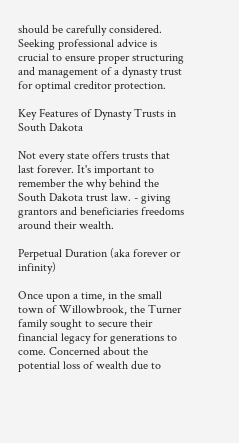should be carefully considered. Seeking professional advice is crucial to ensure proper structuring and management of a dynasty trust for optimal creditor protection.

Key Features of Dynasty Trusts in South Dakota

Not every state offers trusts that last forever. It's important to remember the why behind the South Dakota trust law. - giving grantors and beneficiaries freedoms around their wealth.

Perpetual Duration (aka forever or infinity)

Once upon a time, in the small town of Willowbrook, the Turner family sought to secure their financial legacy for generations to come. Concerned about the potential loss of wealth due to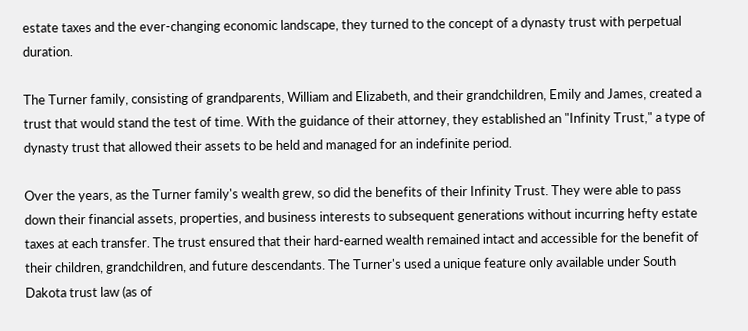estate taxes and the ever-changing economic landscape, they turned to the concept of a dynasty trust with perpetual duration.

The Turner family, consisting of grandparents, William and Elizabeth, and their grandchildren, Emily and James, created a trust that would stand the test of time. With the guidance of their attorney, they established an "Infinity Trust," a type of dynasty trust that allowed their assets to be held and managed for an indefinite period.

Over the years, as the Turner family's wealth grew, so did the benefits of their Infinity Trust. They were able to pass down their financial assets, properties, and business interests to subsequent generations without incurring hefty estate taxes at each transfer. The trust ensured that their hard-earned wealth remained intact and accessible for the benefit of their children, grandchildren, and future descendants. The Turner's used a unique feature only available under South Dakota trust law (as of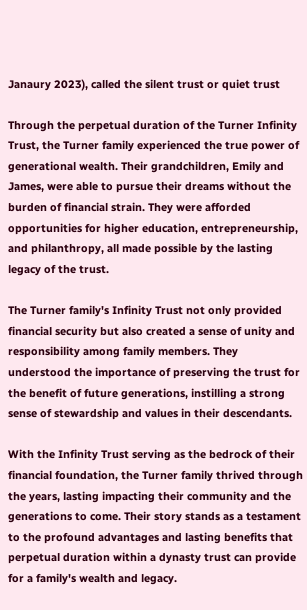Janaury 2023), called the silent trust or quiet trust

Through the perpetual duration of the Turner Infinity Trust, the Turner family experienced the true power of generational wealth. Their grandchildren, Emily and James, were able to pursue their dreams without the burden of financial strain. They were afforded opportunities for higher education, entrepreneurship, and philanthropy, all made possible by the lasting legacy of the trust.

The Turner family's Infinity Trust not only provided financial security but also created a sense of unity and responsibility among family members. They understood the importance of preserving the trust for the benefit of future generations, instilling a strong sense of stewardship and values in their descendants.

With the Infinity Trust serving as the bedrock of their financial foundation, the Turner family thrived through the years, lasting impacting their community and the generations to come. Their story stands as a testament to the profound advantages and lasting benefits that perpetual duration within a dynasty trust can provide for a family's wealth and legacy.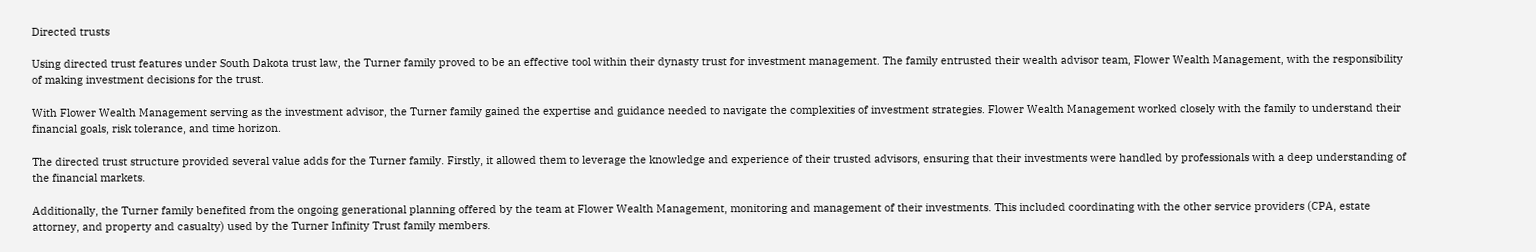Directed trusts

Using directed trust features under South Dakota trust law, the Turner family proved to be an effective tool within their dynasty trust for investment management. The family entrusted their wealth advisor team, Flower Wealth Management, with the responsibility of making investment decisions for the trust.

With Flower Wealth Management serving as the investment advisor, the Turner family gained the expertise and guidance needed to navigate the complexities of investment strategies. Flower Wealth Management worked closely with the family to understand their financial goals, risk tolerance, and time horizon.

The directed trust structure provided several value adds for the Turner family. Firstly, it allowed them to leverage the knowledge and experience of their trusted advisors, ensuring that their investments were handled by professionals with a deep understanding of the financial markets.

Additionally, the Turner family benefited from the ongoing generational planning offered by the team at Flower Wealth Management, monitoring and management of their investments. This included coordinating with the other service providers (CPA, estate attorney, and property and casualty) used by the Turner Infinity Trust family members.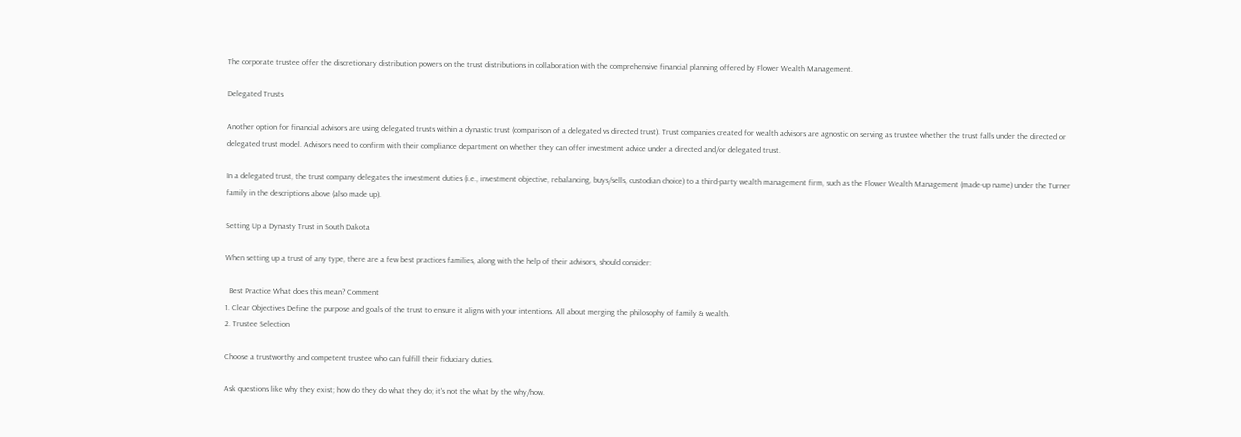The corporate trustee offer the discretionary distribution powers on the trust distributions in collaboration with the comprehensive financial planning offered by Flower Wealth Management.

Delegated Trusts

Another option for financial advisors are using delegated trusts within a dynastic trust (comparison of a delegated vs directed trust). Trust companies created for wealth advisors are agnostic on serving as trustee whether the trust falls under the directed or delegated trust model. Advisors need to confirm with their compliance department on whether they can offer investment advice under a directed and/or delegated trust.

In a delegated trust, the trust company delegates the investment duties (i.e., investment objective, rebalancing, buys/sells, custodian choice) to a third-party wealth management firm, such as the Flower Wealth Management (made-up name) under the Turner family in the descriptions above (also made up).

Setting Up a Dynasty Trust in South Dakota

When setting up a trust of any type, there are a few best practices families, along with the help of their advisors, should consider:

  Best Practice What does this mean? Comment
1. Clear Objectives Define the purpose and goals of the trust to ensure it aligns with your intentions. All about merging the philosophy of family & wealth.
2. Trustee Selection

Choose a trustworthy and competent trustee who can fulfill their fiduciary duties.

Ask questions like why they exist; how do they do what they do; it's not the what by the why/how.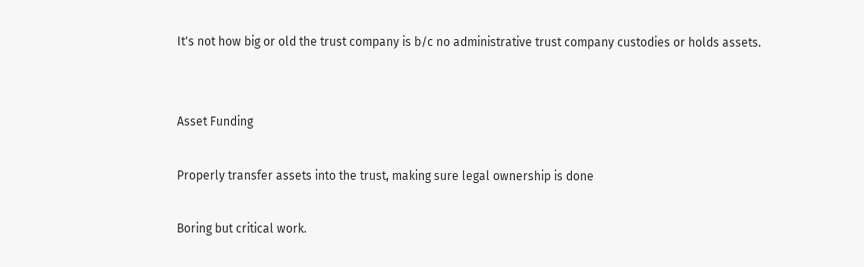It's not how big or old the trust company is b/c no administrative trust company custodies or holds assets.


Asset Funding

Properly transfer assets into the trust, making sure legal ownership is done

Boring but critical work.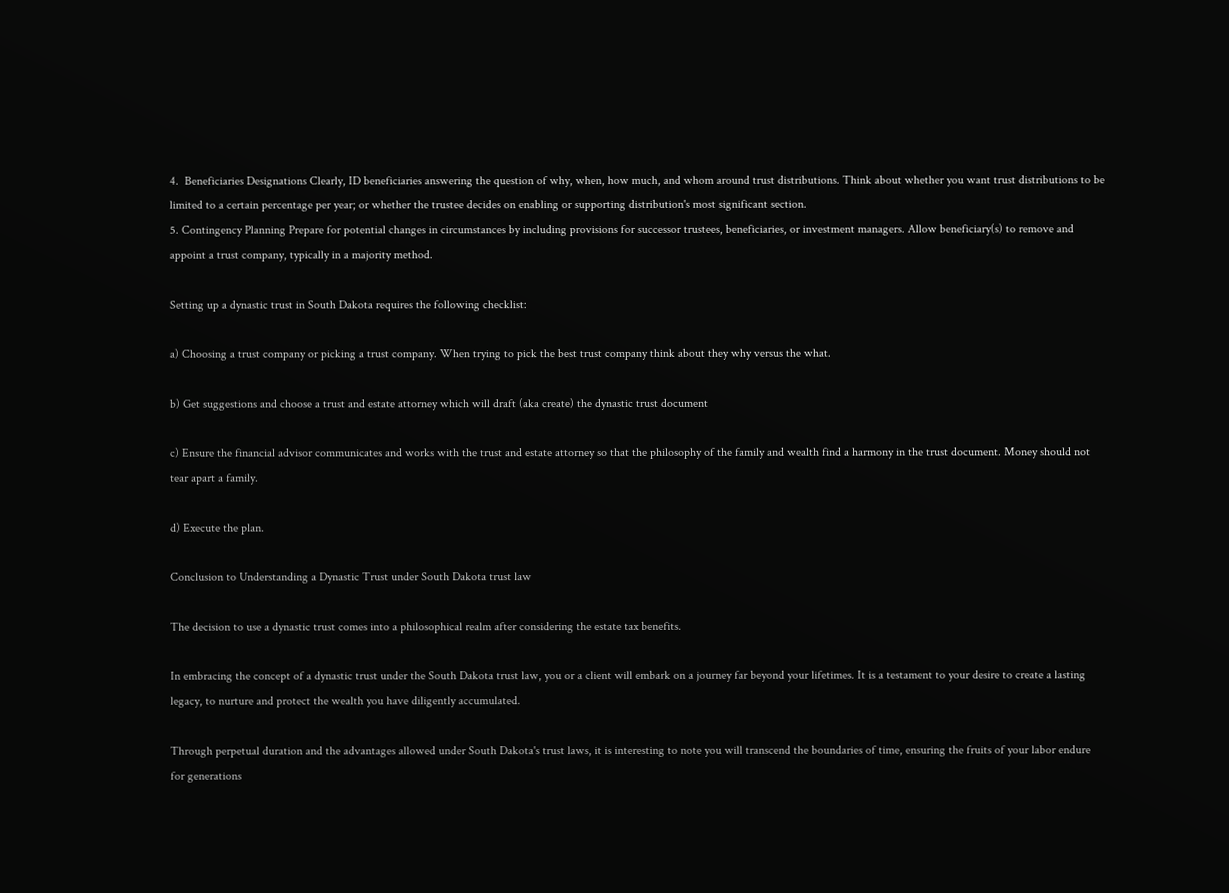4.  Beneficiaries Designations Clearly, ID beneficiaries answering the question of why, when, how much, and whom around trust distributions. Think about whether you want trust distributions to be limited to a certain percentage per year; or whether the trustee decides on enabling or supporting distribution's most significant section.
5. Contingency Planning Prepare for potential changes in circumstances by including provisions for successor trustees, beneficiaries, or investment managers. Allow beneficiary(s) to remove and appoint a trust company, typically in a majority method.

Setting up a dynastic trust in South Dakota requires the following checklist:

a) Choosing a trust company or picking a trust company. When trying to pick the best trust company think about they why versus the what.

b) Get suggestions and choose a trust and estate attorney which will draft (aka create) the dynastic trust document

c) Ensure the financial advisor communicates and works with the trust and estate attorney so that the philosophy of the family and wealth find a harmony in the trust document. Money should not tear apart a family.

d) Execute the plan.

Conclusion to Understanding a Dynastic Trust under South Dakota trust law

The decision to use a dynastic trust comes into a philosophical realm after considering the estate tax benefits.

In embracing the concept of a dynastic trust under the South Dakota trust law, you or a client will embark on a journey far beyond your lifetimes. It is a testament to your desire to create a lasting legacy, to nurture and protect the wealth you have diligently accumulated.

Through perpetual duration and the advantages allowed under South Dakota's trust laws, it is interesting to note you will transcend the boundaries of time, ensuring the fruits of your labor endure for generations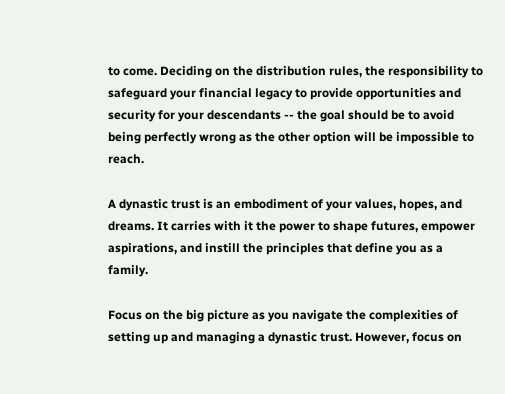to come. Deciding on the distribution rules, the responsibility to safeguard your financial legacy to provide opportunities and security for your descendants -- the goal should be to avoid being perfectly wrong as the other option will be impossible to reach.

A dynastic trust is an embodiment of your values, hopes, and dreams. It carries with it the power to shape futures, empower aspirations, and instill the principles that define you as a family.

Focus on the big picture as you navigate the complexities of setting up and managing a dynastic trust. However, focus on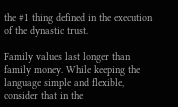the #1 thing defined in the execution of the dynastic trust.

Family values last longer than family money. While keeping the language simple and flexible, consider that in the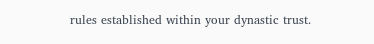rules established within your dynastic trust.